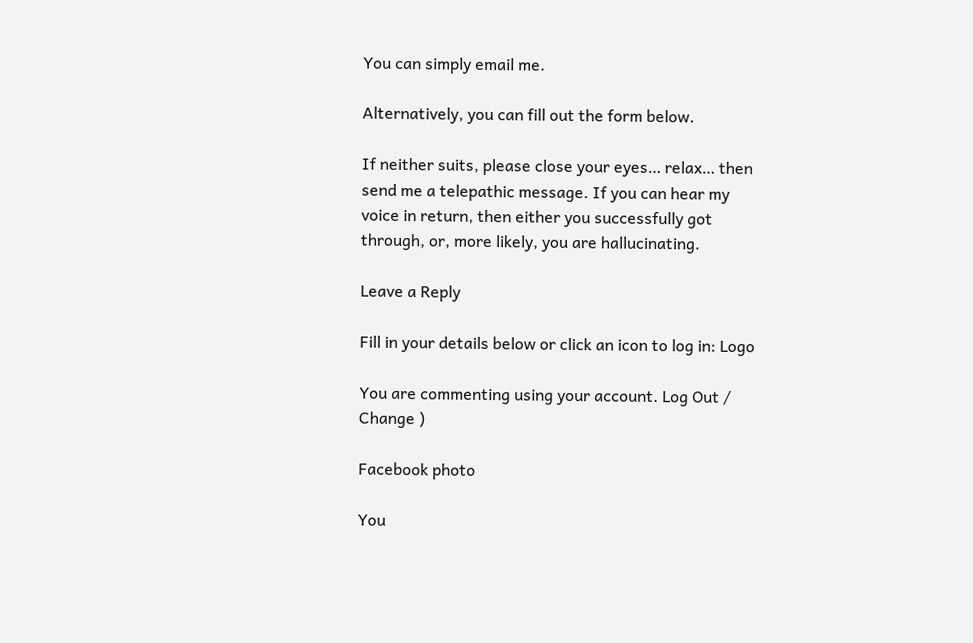You can simply email me.

Alternatively, you can fill out the form below.

If neither suits, please close your eyes… relax… then send me a telepathic message. If you can hear my voice in return, then either you successfully got through, or, more likely, you are hallucinating.

Leave a Reply

Fill in your details below or click an icon to log in: Logo

You are commenting using your account. Log Out /  Change )

Facebook photo

You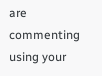are commenting using your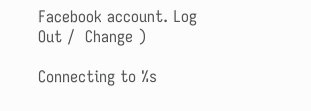Facebook account. Log Out /  Change )

Connecting to %s